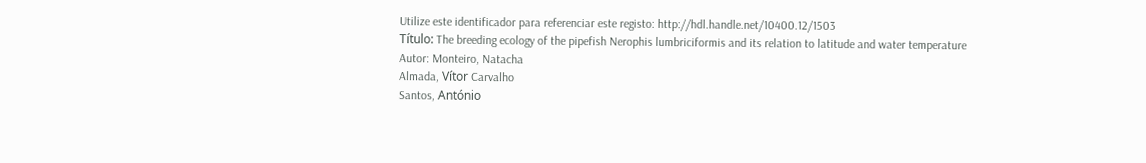Utilize este identificador para referenciar este registo: http://hdl.handle.net/10400.12/1503
Título: The breeding ecology of the pipefish Nerophis lumbriciformis and its relation to latitude and water temperature
Autor: Monteiro, Natacha
Almada, Vítor Carvalho
Santos, António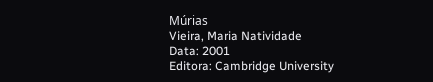Múrias
Vieira, Maria Natividade
Data: 2001
Editora: Cambridge University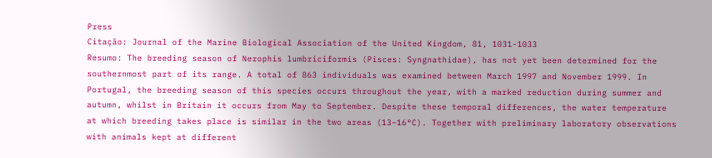Press
Citação: Journal of the Marine Biological Association of the United Kingdom, 81, 1031-1033
Resumo: The breeding season of Nerophis lumbriciformis (Pisces: Syngnathidae), has not yet been determined for the southernmost part of its range. A total of 863 individuals was examined between March 1997 and November 1999. In Portugal, the breeding season of this species occurs throughout the year, with a marked reduction during summer and autumn, whilst in Britain it occurs from May to September. Despite these temporal differences, the water temperature at which breeding takes place is similar in the two areas (13–16°C). Together with preliminary laboratory observations with animals kept at different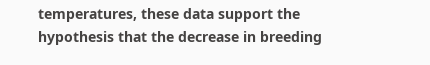temperatures, these data support the hypothesis that the decrease in breeding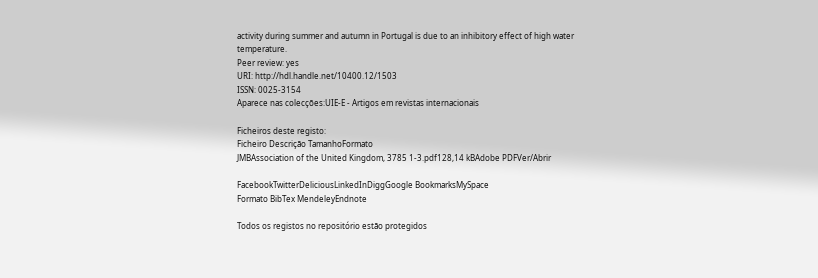activity during summer and autumn in Portugal is due to an inhibitory effect of high water temperature.
Peer review: yes
URI: http://hdl.handle.net/10400.12/1503
ISSN: 0025-3154
Aparece nas colecções:UIE-E - Artigos em revistas internacionais

Ficheiros deste registo:
Ficheiro Descrição TamanhoFormato
JMBAssociation of the United Kingdom, 3785 1-3.pdf128,14 kBAdobe PDFVer/Abrir

FacebookTwitterDeliciousLinkedInDiggGoogle BookmarksMySpace
Formato BibTex MendeleyEndnote

Todos os registos no repositório estão protegidos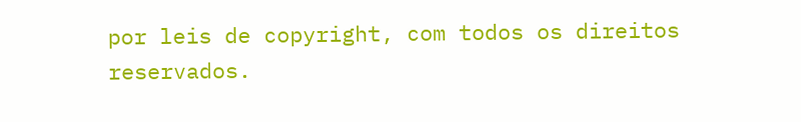por leis de copyright, com todos os direitos reservados.